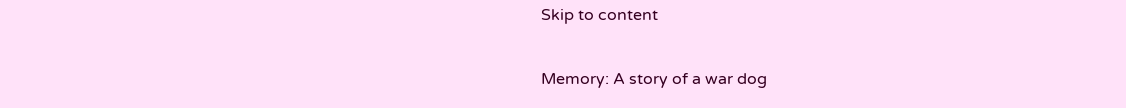Skip to content

Memory: A story of a war dog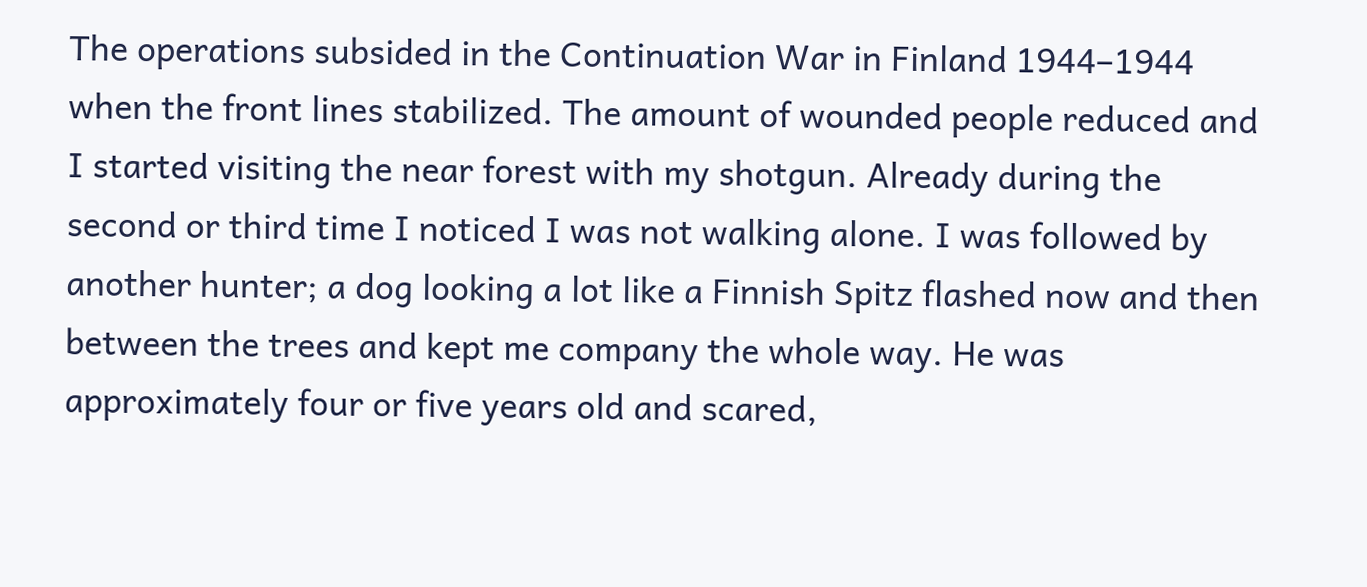The operations subsided in the Continuation War in Finland 1944–1944 when the front lines stabilized. The amount of wounded people reduced and I started visiting the near forest with my shotgun. Already during the second or third time I noticed I was not walking alone. I was followed by another hunter; a dog looking a lot like a Finnish Spitz flashed now and then between the trees and kept me company the whole way. He was approximately four or five years old and scared,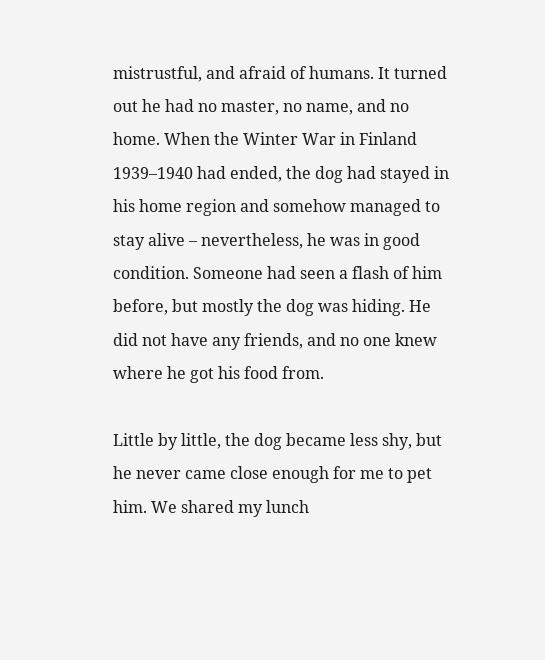mistrustful, and afraid of humans. It turned out he had no master, no name, and no home. When the Winter War in Finland 1939–1940 had ended, the dog had stayed in his home region and somehow managed to stay alive – nevertheless, he was in good condition. Someone had seen a flash of him before, but mostly the dog was hiding. He did not have any friends, and no one knew where he got his food from.

Little by little, the dog became less shy, but he never came close enough for me to pet him. We shared my lunch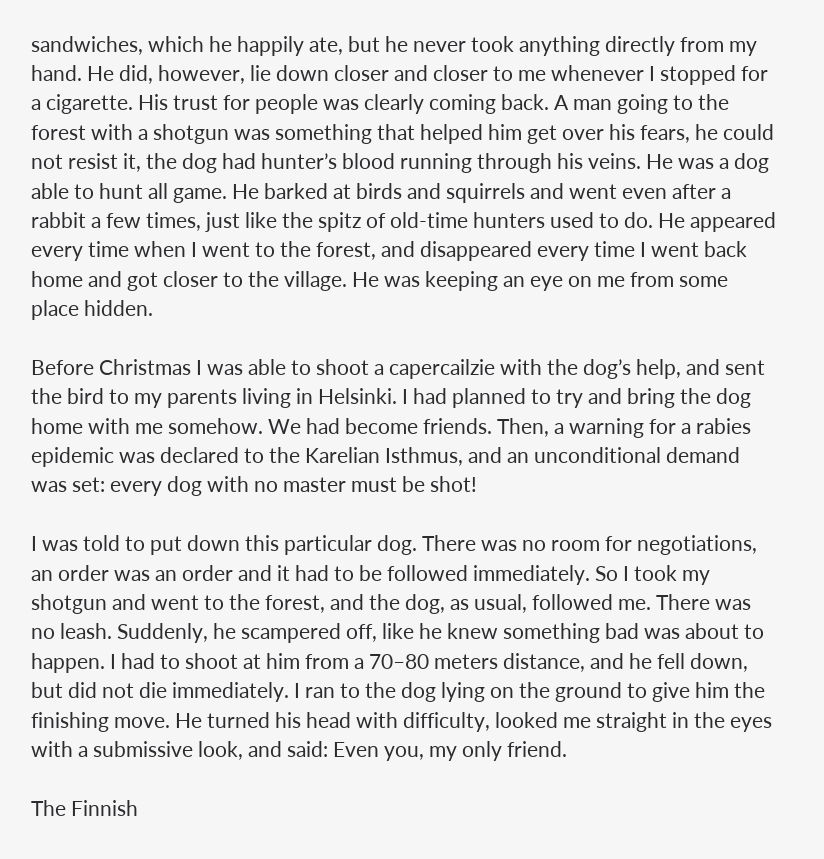sandwiches, which he happily ate, but he never took anything directly from my hand. He did, however, lie down closer and closer to me whenever I stopped for a cigarette. His trust for people was clearly coming back. A man going to the forest with a shotgun was something that helped him get over his fears, he could not resist it, the dog had hunter’s blood running through his veins. He was a dog able to hunt all game. He barked at birds and squirrels and went even after a rabbit a few times, just like the spitz of old-time hunters used to do. He appeared every time when I went to the forest, and disappeared every time I went back home and got closer to the village. He was keeping an eye on me from some place hidden.

Before Christmas I was able to shoot a capercailzie with the dog’s help, and sent the bird to my parents living in Helsinki. I had planned to try and bring the dog home with me somehow. We had become friends. Then, a warning for a rabies epidemic was declared to the Karelian Isthmus, and an unconditional demand was set: every dog with no master must be shot!

I was told to put down this particular dog. There was no room for negotiations, an order was an order and it had to be followed immediately. So I took my shotgun and went to the forest, and the dog, as usual, followed me. There was no leash. Suddenly, he scampered off, like he knew something bad was about to happen. I had to shoot at him from a 70–80 meters distance, and he fell down, but did not die immediately. I ran to the dog lying on the ground to give him the finishing move. He turned his head with difficulty, looked me straight in the eyes with a submissive look, and said: Even you, my only friend.

The Finnish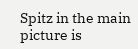Spitz in the main picture is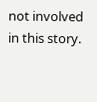not involved in this story.